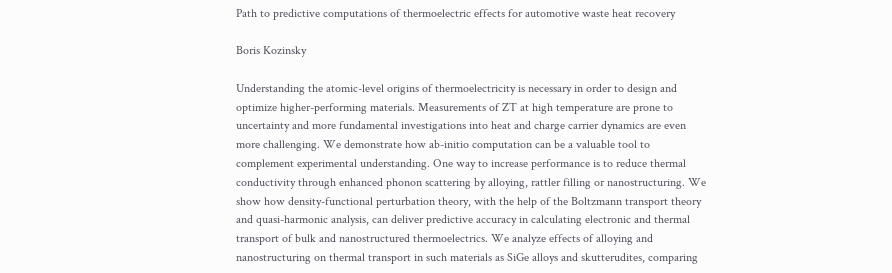Path to predictive computations of thermoelectric effects for automotive waste heat recovery

Boris Kozinsky

Understanding the atomic-level origins of thermoelectricity is necessary in order to design and optimize higher-performing materials. Measurements of ZT at high temperature are prone to uncertainty and more fundamental investigations into heat and charge carrier dynamics are even more challenging. We demonstrate how ab-initio computation can be a valuable tool to complement experimental understanding. One way to increase performance is to reduce thermal conductivity through enhanced phonon scattering by alloying, rattler filling or nanostructuring. We show how density-functional perturbation theory, with the help of the Boltzmann transport theory and quasi-harmonic analysis, can deliver predictive accuracy in calculating electronic and thermal transport of bulk and nanostructured thermoelectrics. We analyze effects of alloying and nanostructuring on thermal transport in such materials as SiGe alloys and skutterudites, comparing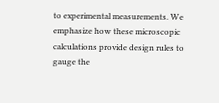to experimental measurements. We emphasize how these microscopic calculations provide design rules to gauge the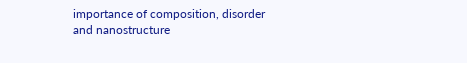importance of composition, disorder and nanostructure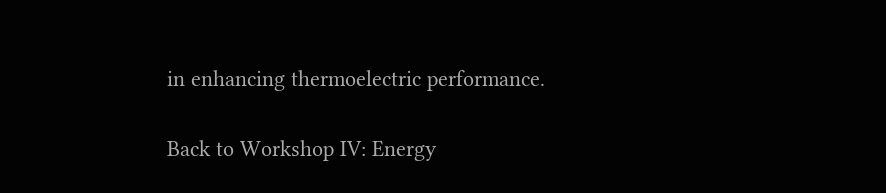in enhancing thermoelectric performance.

Back to Workshop IV: Energy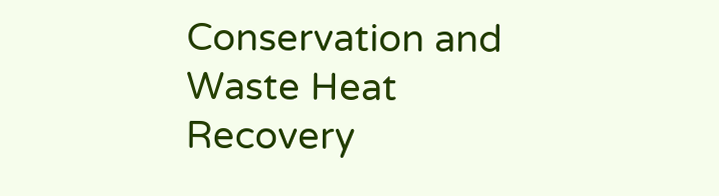Conservation and Waste Heat Recovery